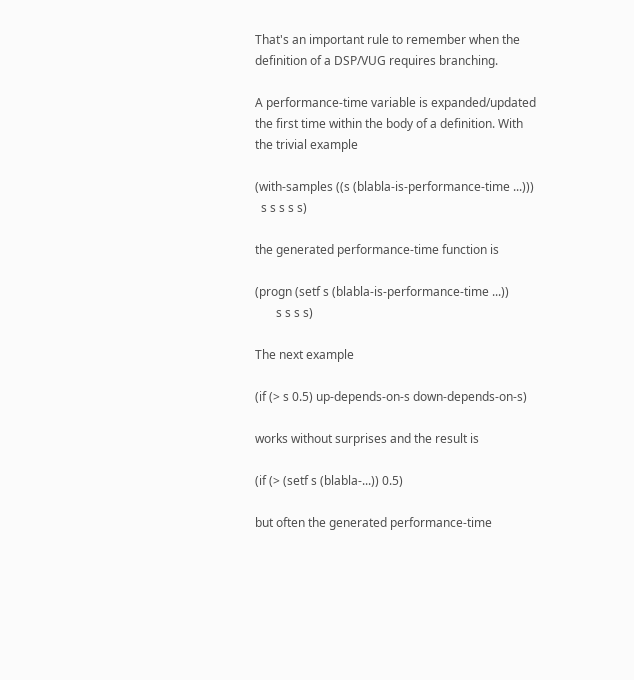That's an important rule to remember when the definition of a DSP/VUG requires branching.

A performance-time variable is expanded/updated the first time within the body of a definition. With the trivial example

(with-samples ((s (blabla-is-performance-time ...)))
  s s s s s)

the generated performance-time function is

(progn (setf s (blabla-is-performance-time ...))
       s s s s)

The next example

(if (> s 0.5) up-depends-on-s down-depends-on-s)

works without surprises and the result is

(if (> (setf s (blabla-...)) 0.5)

but often the generated performance-time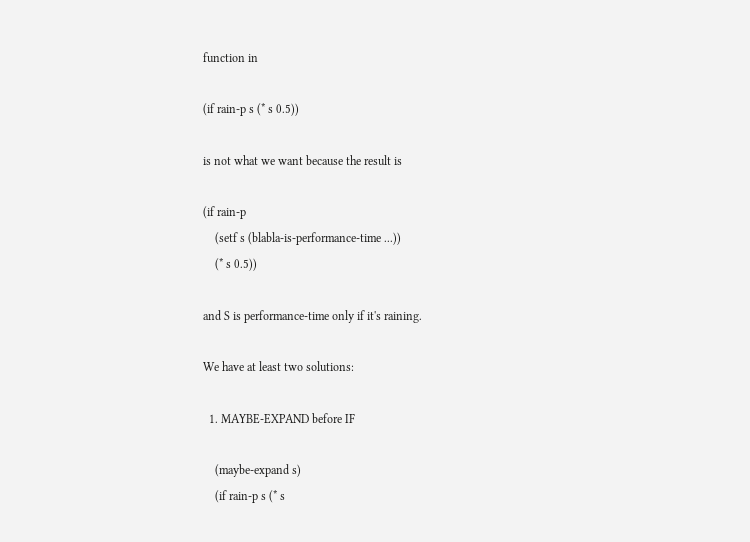function in

(if rain-p s (* s 0.5))

is not what we want because the result is

(if rain-p
    (setf s (blabla-is-performance-time ...))
    (* s 0.5))

and S is performance-time only if it's raining.

We have at least two solutions:

  1. MAYBE-EXPAND before IF

    (maybe-expand s)
    (if rain-p s (* s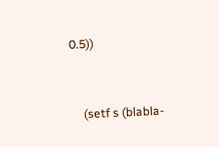0.5))


    (setf s (blabla-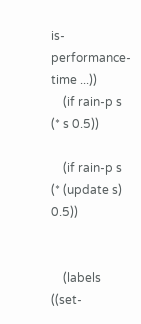is-performance-time ...))
    (if rain-p s (* s 0.5))

    (if rain-p s (* (update s) 0.5))


    (labels ((set-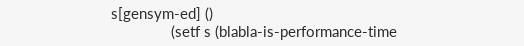s[gensym-ed] ()
               (setf s (blabla-is-performance-time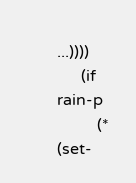...))))
      (if rain-p
          (* (set-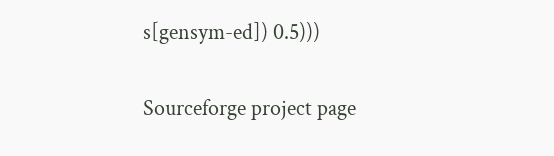s[gensym-ed]) 0.5)))

Sourceforge project page